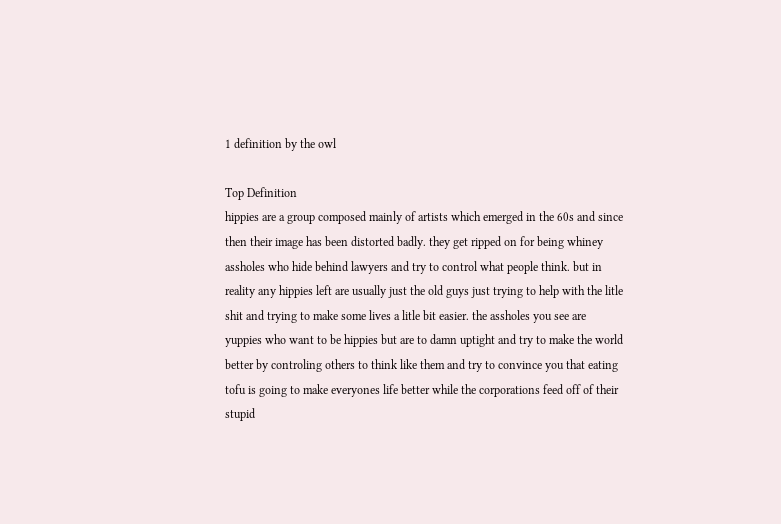1 definition by the owl

Top Definition
hippies are a group composed mainly of artists which emerged in the 60s and since then their image has been distorted badly. they get ripped on for being whiney assholes who hide behind lawyers and try to control what people think. but in reality any hippies left are usually just the old guys just trying to help with the litle shit and trying to make some lives a litle bit easier. the assholes you see are yuppies who want to be hippies but are to damn uptight and try to make the world better by controling others to think like them and try to convince you that eating tofu is going to make everyones life better while the corporations feed off of their stupid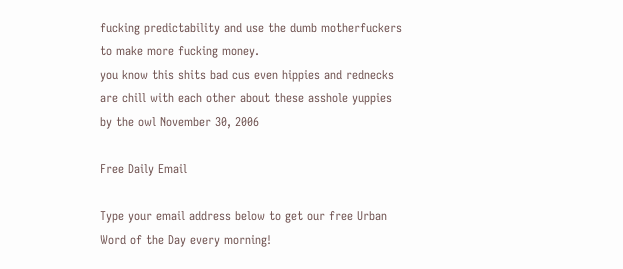fucking predictability and use the dumb motherfuckers to make more fucking money.
you know this shits bad cus even hippies and rednecks are chill with each other about these asshole yuppies
by the owl November 30, 2006

Free Daily Email

Type your email address below to get our free Urban Word of the Day every morning!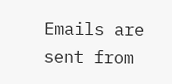Emails are sent from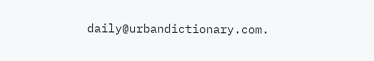daily@urbandictionary.com.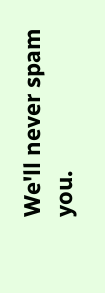We'll never spam you.